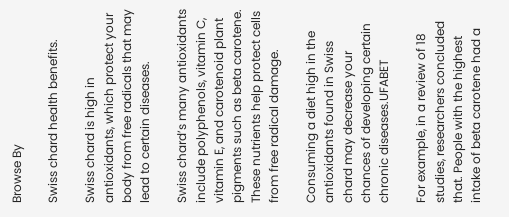Browse By

Swiss chard health benefits.

Swiss chard is high in antioxidants, which protect your body from free radicals that may lead to certain diseases.

Swiss chard’s many antioxidants include polyphenols, vitamin C, vitamin E, and carotenoid plant pigments such as beta carotene. These nutrients help protect cells from free radical damage.

Consuming a diet high in the antioxidants found in Swiss chard may decrease your chances of developing certain chronic diseases.UFABET

For example, in a review of 18 studies, researchers concluded that. People with the highest intake of beta carotene had a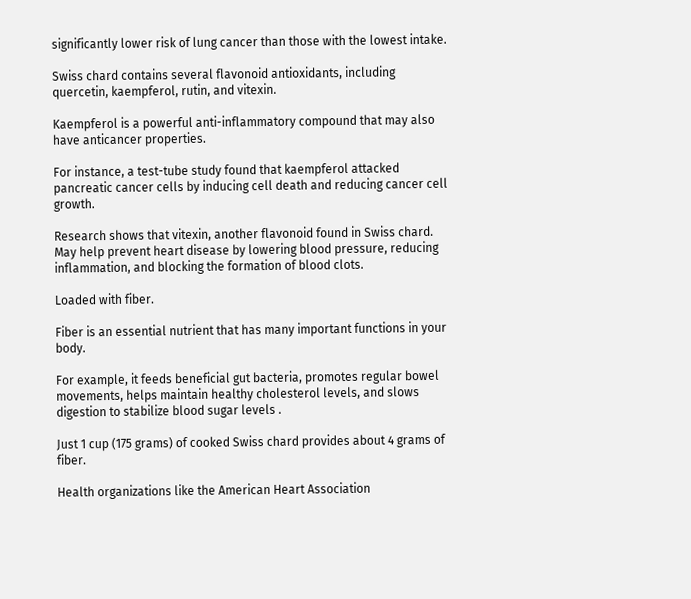significantly lower risk of lung cancer than those with the lowest intake.

Swiss chard contains several flavonoid antioxidants, including quercetin, kaempferol, rutin, and vitexin.

Kaempferol is a powerful anti-inflammatory compound that may also have anticancer properties.

For instance, a test-tube study found that kaempferol attacked pancreatic cancer cells by inducing cell death and reducing cancer cell growth.

Research shows that vitexin, another flavonoid found in Swiss chard. May help prevent heart disease by lowering blood pressure, reducing inflammation, and blocking the formation of blood clots.

Loaded with fiber.

Fiber is an essential nutrient that has many important functions in your body.

For example, it feeds beneficial gut bacteria, promotes regular bowel movements, helps maintain healthy cholesterol levels, and slows digestion to stabilize blood sugar levels .

Just 1 cup (175 grams) of cooked Swiss chard provides about 4 grams of fiber.

Health organizations like the American Heart Association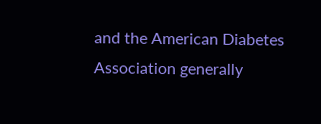and the American Diabetes Association generally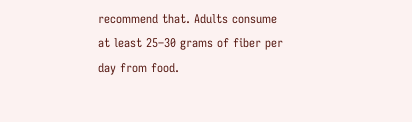recommend that. Adults consume at least 25–30 grams of fiber per day from food.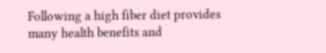Following a high fiber diet provides many health benefits and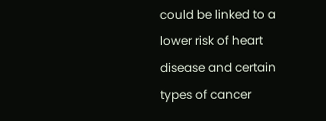could be linked to a lower risk of heart disease and certain types of cancer